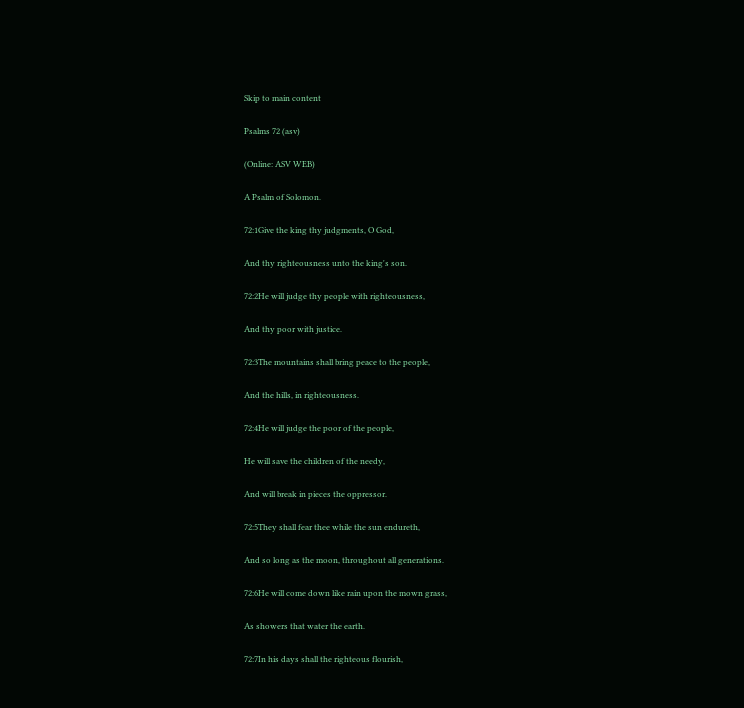Skip to main content

Psalms 72 (asv)

(Online: ASV WEB)

A Psalm of Solomon.

72:1Give the king thy judgments, O God,

And thy righteousness unto the king's son.

72:2He will judge thy people with righteousness,

And thy poor with justice.

72:3The mountains shall bring peace to the people,

And the hills, in righteousness.

72:4He will judge the poor of the people,

He will save the children of the needy,

And will break in pieces the oppressor.

72:5They shall fear thee while the sun endureth,

And so long as the moon, throughout all generations.

72:6He will come down like rain upon the mown grass,

As showers that water the earth.

72:7In his days shall the righteous flourish,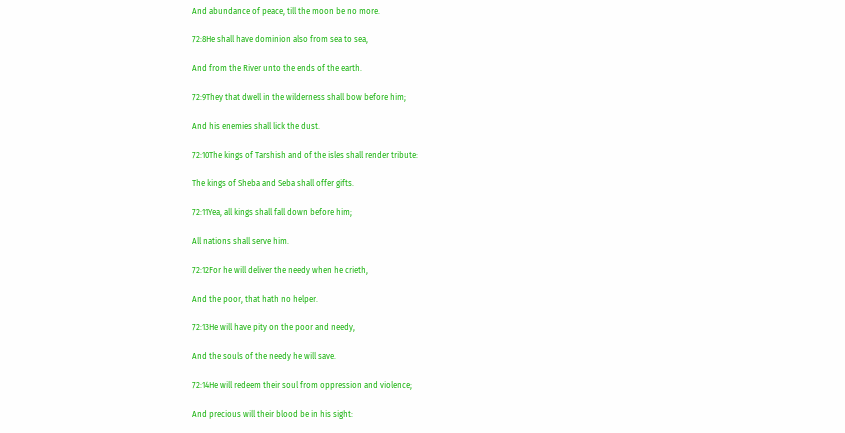And abundance of peace, till the moon be no more.

72:8He shall have dominion also from sea to sea,

And from the River unto the ends of the earth.

72:9They that dwell in the wilderness shall bow before him;

And his enemies shall lick the dust.

72:10The kings of Tarshish and of the isles shall render tribute:

The kings of Sheba and Seba shall offer gifts.

72:11Yea, all kings shall fall down before him;

All nations shall serve him.

72:12For he will deliver the needy when he crieth,

And the poor, that hath no helper.

72:13He will have pity on the poor and needy,

And the souls of the needy he will save.

72:14He will redeem their soul from oppression and violence;

And precious will their blood be in his sight: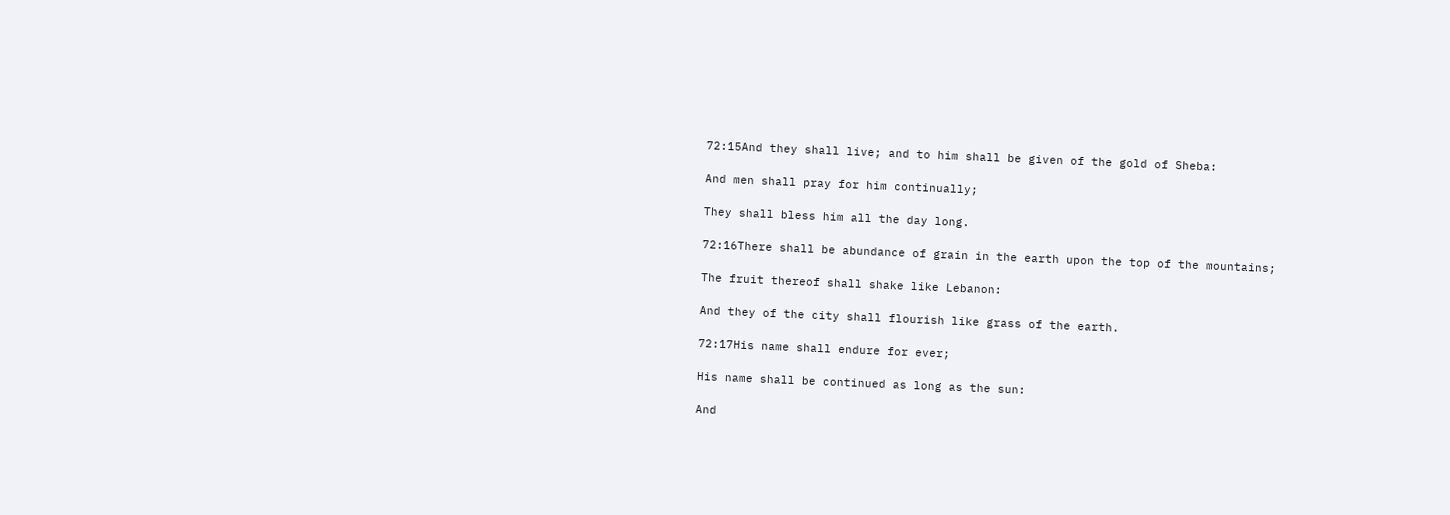72:15And they shall live; and to him shall be given of the gold of Sheba:

And men shall pray for him continually;

They shall bless him all the day long.

72:16There shall be abundance of grain in the earth upon the top of the mountains;

The fruit thereof shall shake like Lebanon:

And they of the city shall flourish like grass of the earth.

72:17His name shall endure for ever;

His name shall be continued as long as the sun:

And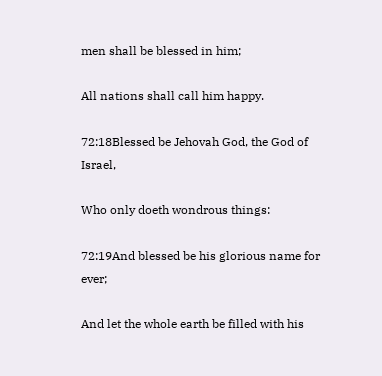men shall be blessed in him;

All nations shall call him happy.

72:18Blessed be Jehovah God, the God of Israel,

Who only doeth wondrous things:

72:19And blessed be his glorious name for ever;

And let the whole earth be filled with his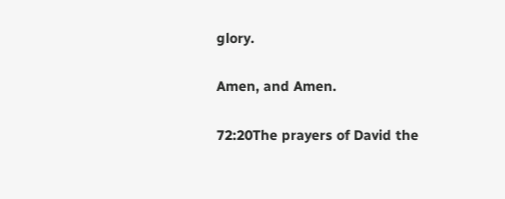glory.

Amen, and Amen.

72:20The prayers of David the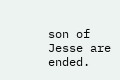son of Jesse are ended.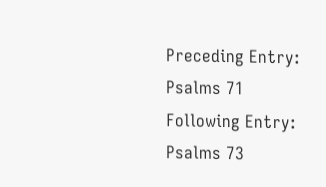Preceding Entry: Psalms 71
Following Entry: Psalms 73